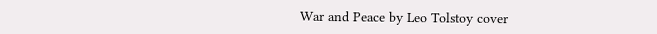War and Peace by Leo Tolstoy cover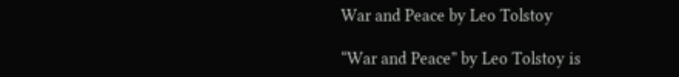War and Peace by Leo Tolstoy

“War and Peace” by Leo Tolstoy is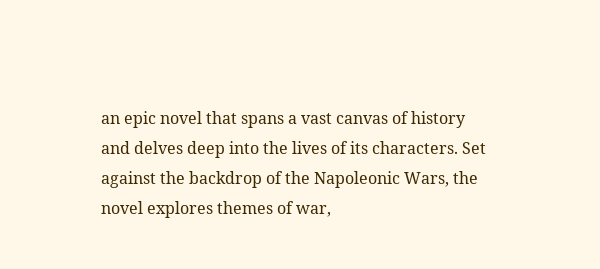an epic novel that spans a vast canvas of history and delves deep into the lives of its characters. Set against the backdrop of the Napoleonic Wars, the novel explores themes of war,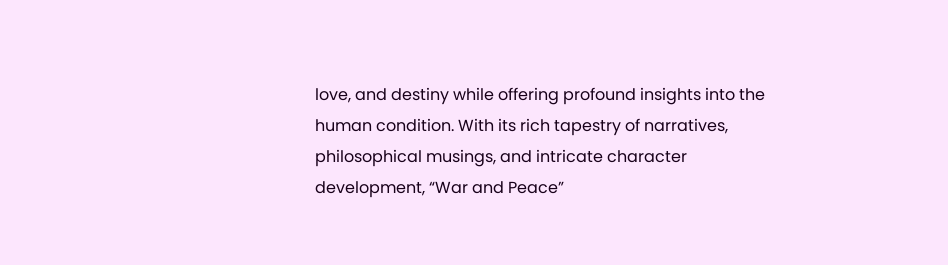love, and destiny while offering profound insights into the human condition. With its rich tapestry of narratives, philosophical musings, and intricate character development, “War and Peace”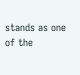stands as one of the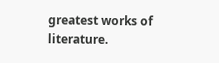greatest works of literature.